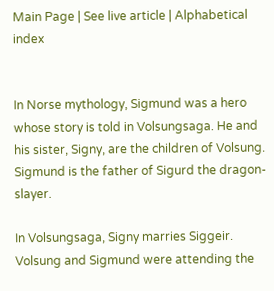Main Page | See live article | Alphabetical index


In Norse mythology, Sigmund was a hero whose story is told in Volsungsaga. He and his sister, Signy, are the children of Volsung. Sigmund is the father of Sigurd the dragon-slayer.

In Volsungsaga, Signy marries Siggeir. Volsung and Sigmund were attending the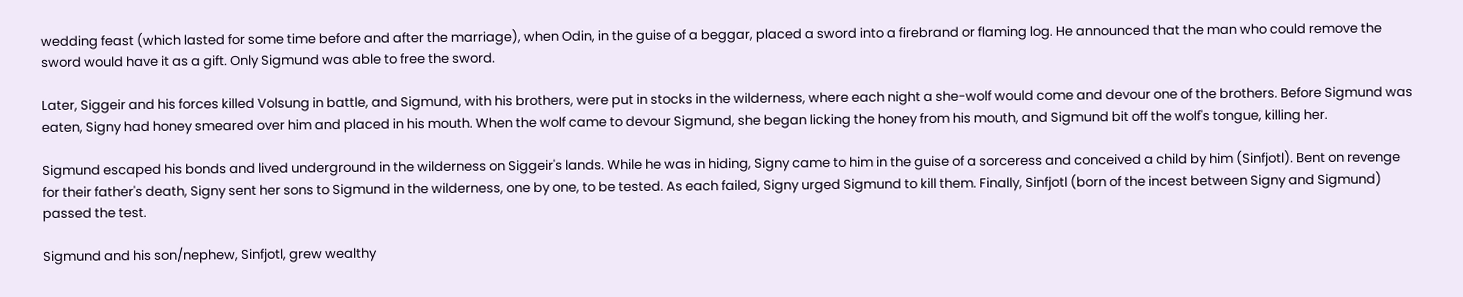wedding feast (which lasted for some time before and after the marriage), when Odin, in the guise of a beggar, placed a sword into a firebrand or flaming log. He announced that the man who could remove the sword would have it as a gift. Only Sigmund was able to free the sword.

Later, Siggeir and his forces killed Volsung in battle, and Sigmund, with his brothers, were put in stocks in the wilderness, where each night a she-wolf would come and devour one of the brothers. Before Sigmund was eaten, Signy had honey smeared over him and placed in his mouth. When the wolf came to devour Sigmund, she began licking the honey from his mouth, and Sigmund bit off the wolf's tongue, killing her.

Sigmund escaped his bonds and lived underground in the wilderness on Siggeir's lands. While he was in hiding, Signy came to him in the guise of a sorceress and conceived a child by him (Sinfjotl). Bent on revenge for their father's death, Signy sent her sons to Sigmund in the wilderness, one by one, to be tested. As each failed, Signy urged Sigmund to kill them. Finally, Sinfjotl (born of the incest between Signy and Sigmund) passed the test.

Sigmund and his son/nephew, Sinfjotl, grew wealthy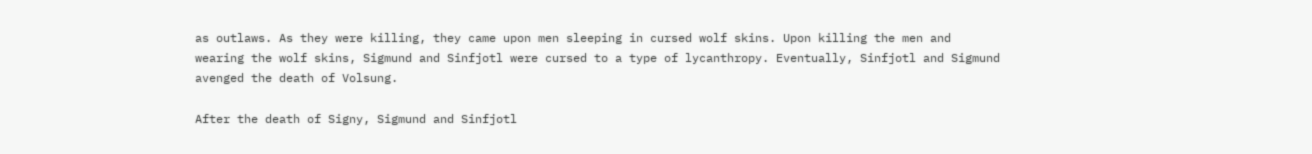as outlaws. As they were killing, they came upon men sleeping in cursed wolf skins. Upon killing the men and wearing the wolf skins, Sigmund and Sinfjotl were cursed to a type of lycanthropy. Eventually, Sinfjotl and Sigmund avenged the death of Volsung.

After the death of Signy, Sigmund and Sinfjotl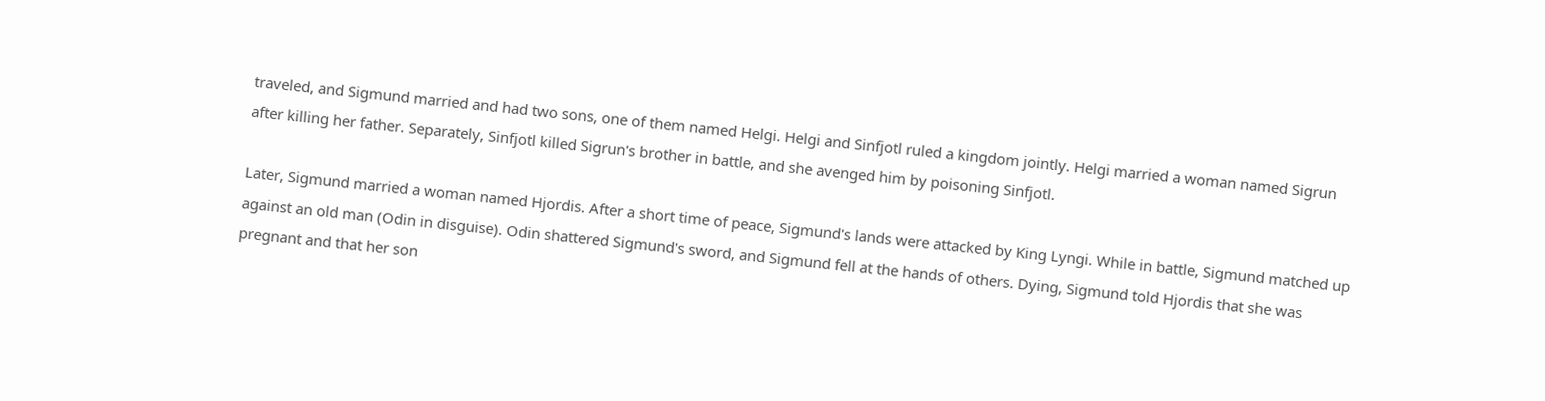traveled, and Sigmund married and had two sons, one of them named Helgi. Helgi and Sinfjotl ruled a kingdom jointly. Helgi married a woman named Sigrun after killing her father. Separately, Sinfjotl killed Sigrun's brother in battle, and she avenged him by poisoning Sinfjotl.

Later, Sigmund married a woman named Hjordis. After a short time of peace, Sigmund's lands were attacked by King Lyngi. While in battle, Sigmund matched up against an old man (Odin in disguise). Odin shattered Sigmund's sword, and Sigmund fell at the hands of others. Dying, Sigmund told Hjordis that she was pregnant and that her son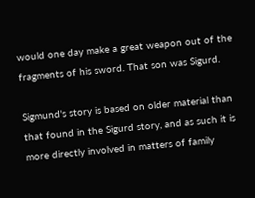would one day make a great weapon out of the fragments of his sword. That son was Sigurd.

Sigmund's story is based on older material than that found in the Sigurd story, and as such it is more directly involved in matters of family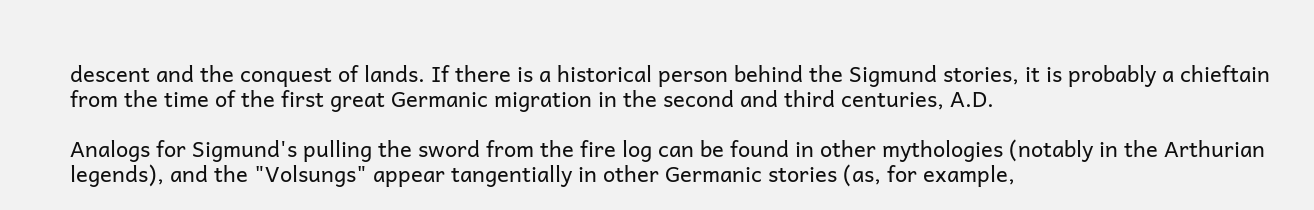descent and the conquest of lands. If there is a historical person behind the Sigmund stories, it is probably a chieftain from the time of the first great Germanic migration in the second and third centuries, A.D.

Analogs for Sigmund's pulling the sword from the fire log can be found in other mythologies (notably in the Arthurian legends), and the "Volsungs" appear tangentially in other Germanic stories (as, for example,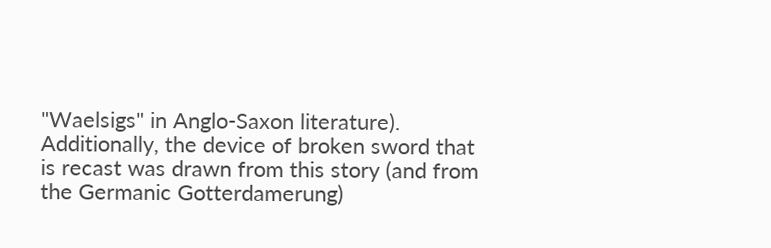"Waelsigs" in Anglo-Saxon literature). Additionally, the device of broken sword that is recast was drawn from this story (and from the Germanic Gotterdamerung)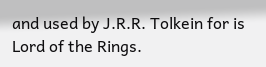and used by J.R.R. Tolkein for is Lord of the Rings.